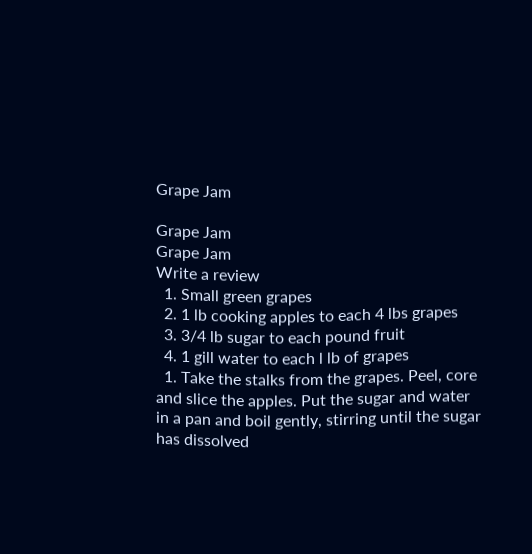Grape Jam

Grape Jam
Grape Jam
Write a review
  1. Small green grapes
  2. 1 lb cooking apples to each 4 lbs grapes
  3. 3/4 lb sugar to each pound fruit
  4. 1 gill water to each l lb of grapes
  1. Take the stalks from the grapes. Peel, core and slice the apples. Put the sugar and water in a pan and boil gently, stirring until the sugar has dissolved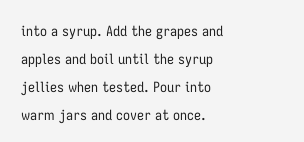into a syrup. Add the grapes and apples and boil until the syrup jellies when tested. Pour into warm jars and cover at once.